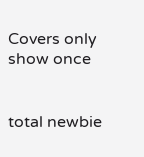Covers only show once


total newbie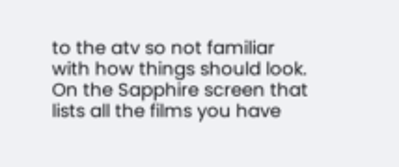to the atv so not familiar with how things should look. On the Sapphire screen that lists all the films you have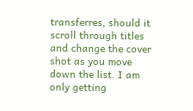transferres, should it scroll through titles and change the cover shot as you move down the list. I am only getting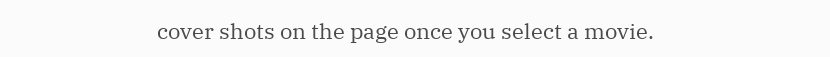cover shots on the page once you select a movie.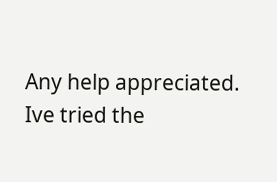Any help appreciated. Ive tried the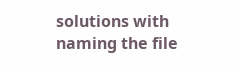solutions with naming the file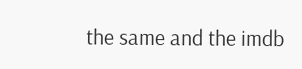the same and the imdb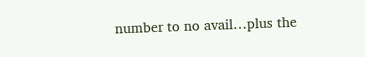number to no avail…plus the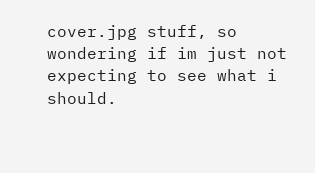cover.jpg stuff, so wondering if im just not expecting to see what i should.